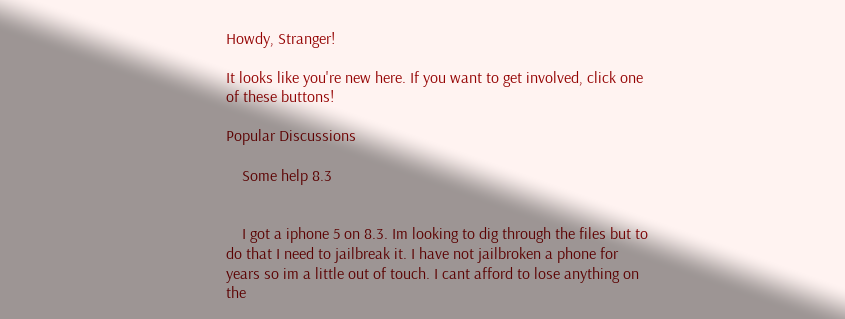Howdy, Stranger!

It looks like you're new here. If you want to get involved, click one of these buttons!

Popular Discussions

    Some help 8.3


    I got a iphone 5 on 8.3. Im looking to dig through the files but to do that I need to jailbreak it. I have not jailbroken a phone for years so im a little out of touch. I cant afford to lose anything on the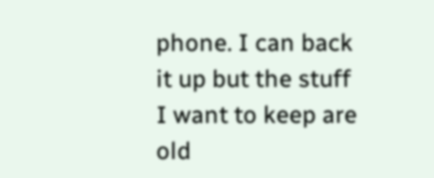phone. I can back it up but the stuff I want to keep are old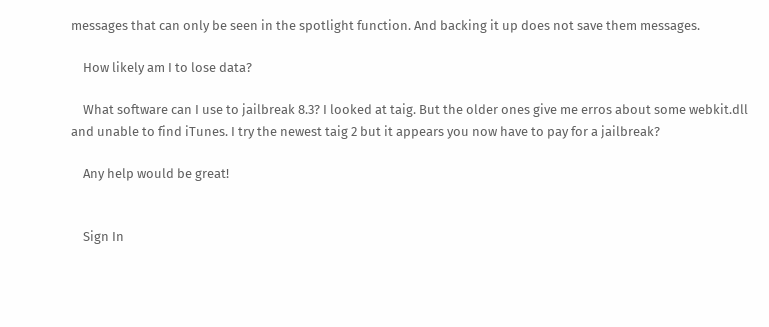messages that can only be seen in the spotlight function. And backing it up does not save them messages.

    How likely am I to lose data?

    What software can I use to jailbreak 8.3? I looked at taig. But the older ones give me erros about some webkit.dll and unable to find iTunes. I try the newest taig 2 but it appears you now have to pay for a jailbreak?

    Any help would be great!


    Sign In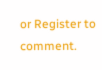or Register to comment.